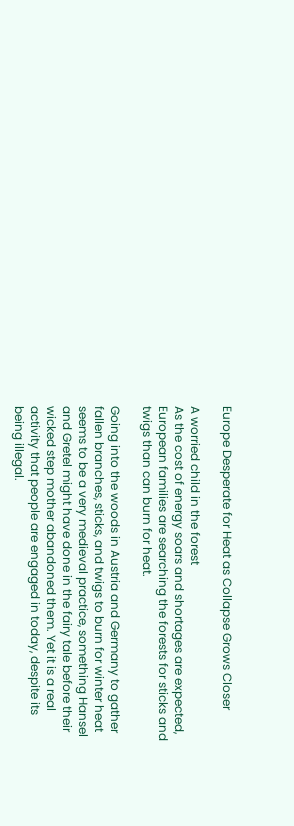Europe Desperate for Heat as Collapse Grows Closer

A worried child in the forest
As the cost of energy soars and shortages are expected, European families are searching the forests for sticks and twigs than can burn for heat.

Going into the woods in Austria and Germany to gather fallen branches, sticks, and twigs to burn for winter heat seems to be a very medieval practice, something Hansel and Gretel might have done in the fairy tale before their wicked step mother abandoned them. Yet it is a real activity that people are engaged in today, despite its being illegal.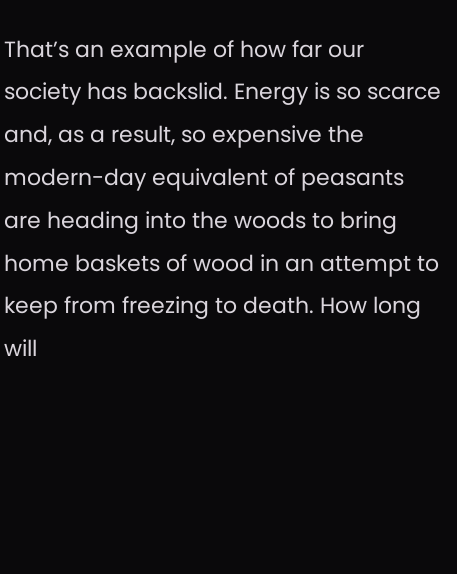That’s an example of how far our society has backslid. Energy is so scarce and, as a result, so expensive the modern-day equivalent of peasants are heading into the woods to bring home baskets of wood in an attempt to keep from freezing to death. How long will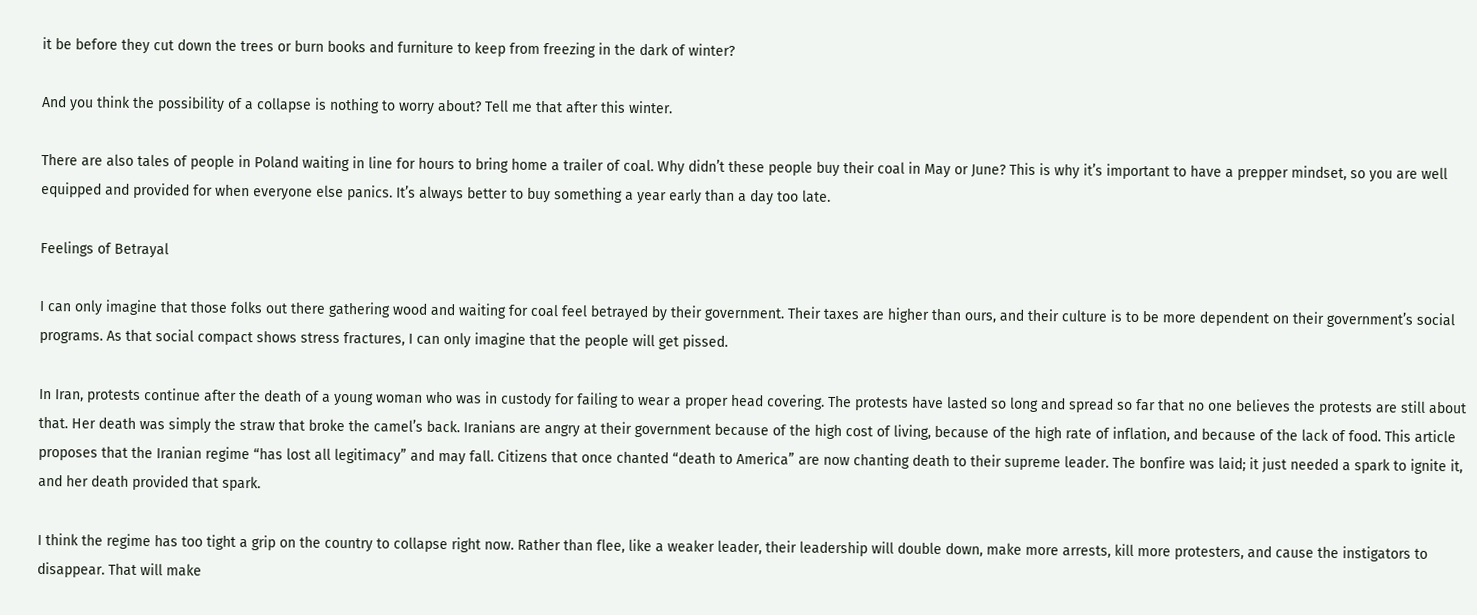it be before they cut down the trees or burn books and furniture to keep from freezing in the dark of winter?

And you think the possibility of a collapse is nothing to worry about? Tell me that after this winter.

There are also tales of people in Poland waiting in line for hours to bring home a trailer of coal. Why didn’t these people buy their coal in May or June? This is why it’s important to have a prepper mindset, so you are well equipped and provided for when everyone else panics. It’s always better to buy something a year early than a day too late.

Feelings of Betrayal

I can only imagine that those folks out there gathering wood and waiting for coal feel betrayed by their government. Their taxes are higher than ours, and their culture is to be more dependent on their government’s social programs. As that social compact shows stress fractures, I can only imagine that the people will get pissed.

In Iran, protests continue after the death of a young woman who was in custody for failing to wear a proper head covering. The protests have lasted so long and spread so far that no one believes the protests are still about that. Her death was simply the straw that broke the camel’s back. Iranians are angry at their government because of the high cost of living, because of the high rate of inflation, and because of the lack of food. This article proposes that the Iranian regime “has lost all legitimacy” and may fall. Citizens that once chanted “death to America” are now chanting death to their supreme leader. The bonfire was laid; it just needed a spark to ignite it, and her death provided that spark.

I think the regime has too tight a grip on the country to collapse right now. Rather than flee, like a weaker leader, their leadership will double down, make more arrests, kill more protesters, and cause the instigators to disappear. That will make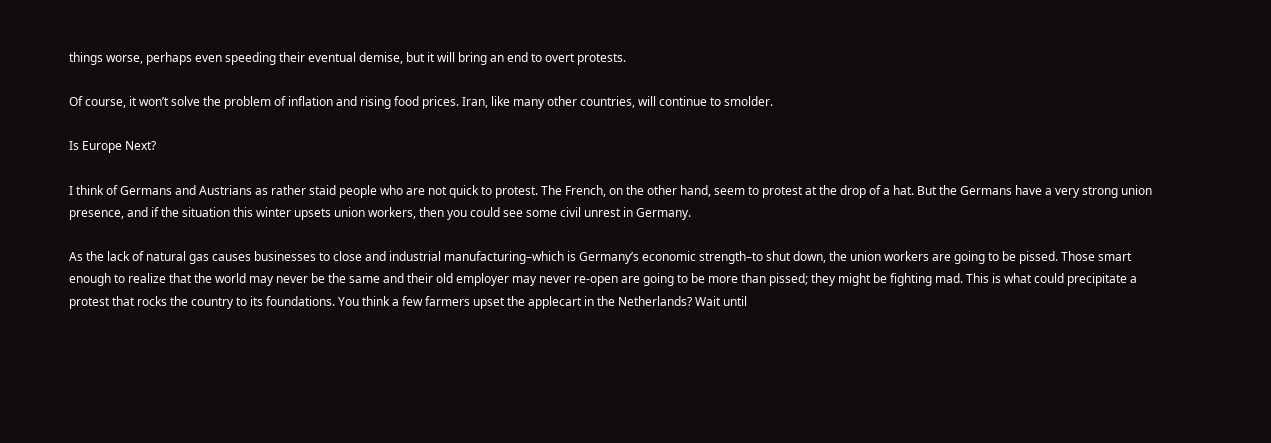things worse, perhaps even speeding their eventual demise, but it will bring an end to overt protests.

Of course, it won’t solve the problem of inflation and rising food prices. Iran, like many other countries, will continue to smolder.

Is Europe Next?

I think of Germans and Austrians as rather staid people who are not quick to protest. The French, on the other hand, seem to protest at the drop of a hat. But the Germans have a very strong union presence, and if the situation this winter upsets union workers, then you could see some civil unrest in Germany.

As the lack of natural gas causes businesses to close and industrial manufacturing–which is Germany’s economic strength–to shut down, the union workers are going to be pissed. Those smart enough to realize that the world may never be the same and their old employer may never re-open are going to be more than pissed; they might be fighting mad. This is what could precipitate a protest that rocks the country to its foundations. You think a few farmers upset the applecart in the Netherlands? Wait until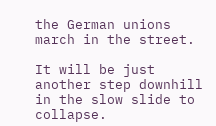the German unions march in the street.

It will be just another step downhill in the slow slide to collapse.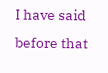I have said before that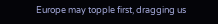Europe may topple first, dragging us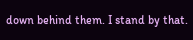down behind them. I stand by that.